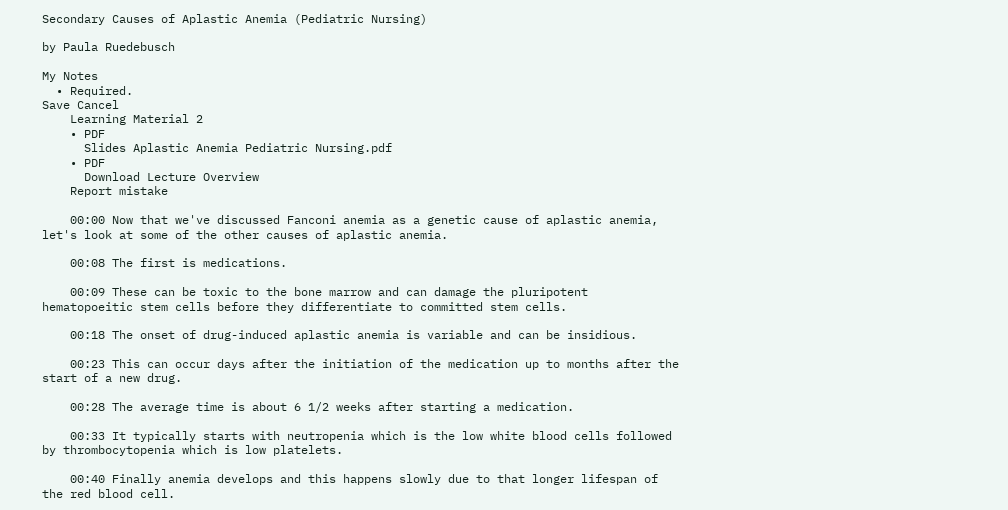Secondary Causes of Aplastic Anemia (Pediatric Nursing)

by Paula Ruedebusch

My Notes
  • Required.
Save Cancel
    Learning Material 2
    • PDF
      Slides Aplastic Anemia Pediatric Nursing.pdf
    • PDF
      Download Lecture Overview
    Report mistake

    00:00 Now that we've discussed Fanconi anemia as a genetic cause of aplastic anemia, let's look at some of the other causes of aplastic anemia.

    00:08 The first is medications.

    00:09 These can be toxic to the bone marrow and can damage the pluripotent hematopoeitic stem cells before they differentiate to committed stem cells.

    00:18 The onset of drug-induced aplastic anemia is variable and can be insidious.

    00:23 This can occur days after the initiation of the medication up to months after the start of a new drug.

    00:28 The average time is about 6 1/2 weeks after starting a medication.

    00:33 It typically starts with neutropenia which is the low white blood cells followed by thrombocytopenia which is low platelets.

    00:40 Finally anemia develops and this happens slowly due to that longer lifespan of the red blood cell.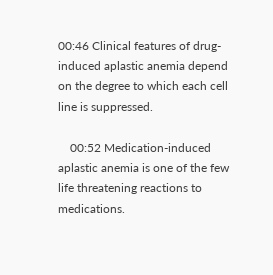00:46 Clinical features of drug-induced aplastic anemia depend on the degree to which each cell line is suppressed.

    00:52 Medication-induced aplastic anemia is one of the few life threatening reactions to medications.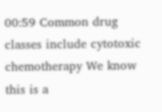00:59 Common drug classes include cytotoxic chemotherapy We know this is a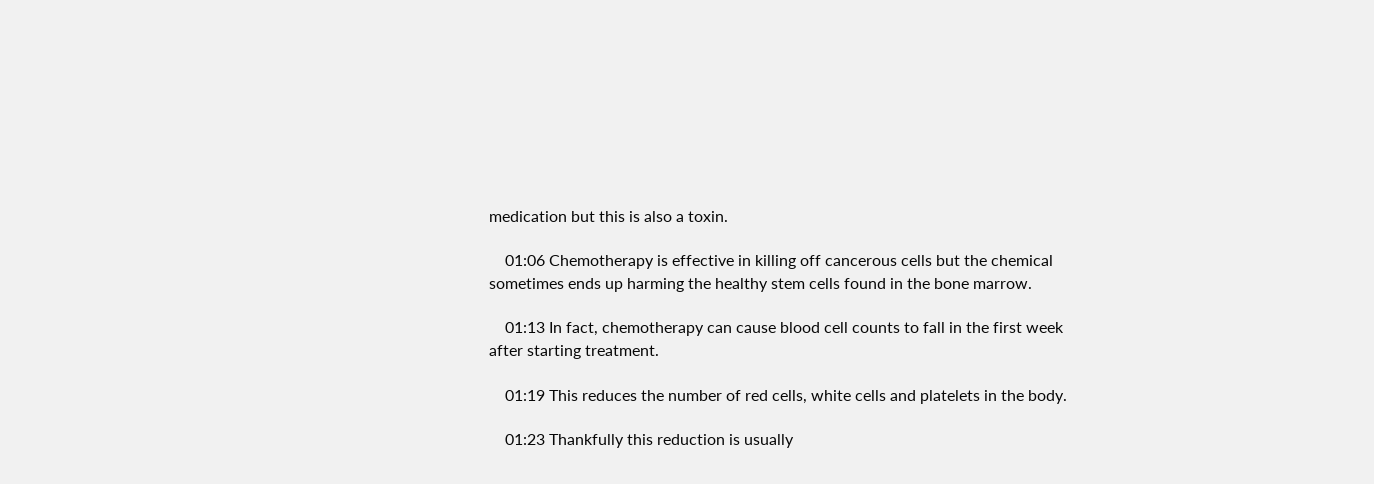medication but this is also a toxin.

    01:06 Chemotherapy is effective in killing off cancerous cells but the chemical sometimes ends up harming the healthy stem cells found in the bone marrow.

    01:13 In fact, chemotherapy can cause blood cell counts to fall in the first week after starting treatment.

    01:19 This reduces the number of red cells, white cells and platelets in the body.

    01:23 Thankfully this reduction is usually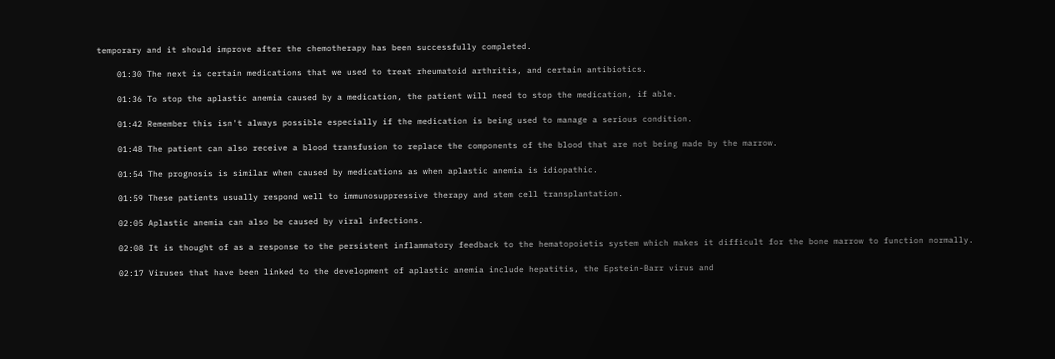temporary and it should improve after the chemotherapy has been successfully completed.

    01:30 The next is certain medications that we used to treat rheumatoid arthritis, and certain antibiotics.

    01:36 To stop the aplastic anemia caused by a medication, the patient will need to stop the medication, if able.

    01:42 Remember this isn't always possible especially if the medication is being used to manage a serious condition.

    01:48 The patient can also receive a blood transfusion to replace the components of the blood that are not being made by the marrow.

    01:54 The prognosis is similar when caused by medications as when aplastic anemia is idiopathic.

    01:59 These patients usually respond well to immunosuppressive therapy and stem cell transplantation.

    02:05 Aplastic anemia can also be caused by viral infections.

    02:08 It is thought of as a response to the persistent inflammatory feedback to the hematopoietis system which makes it difficult for the bone marrow to function normally.

    02:17 Viruses that have been linked to the development of aplastic anemia include hepatitis, the Epstein-Barr virus and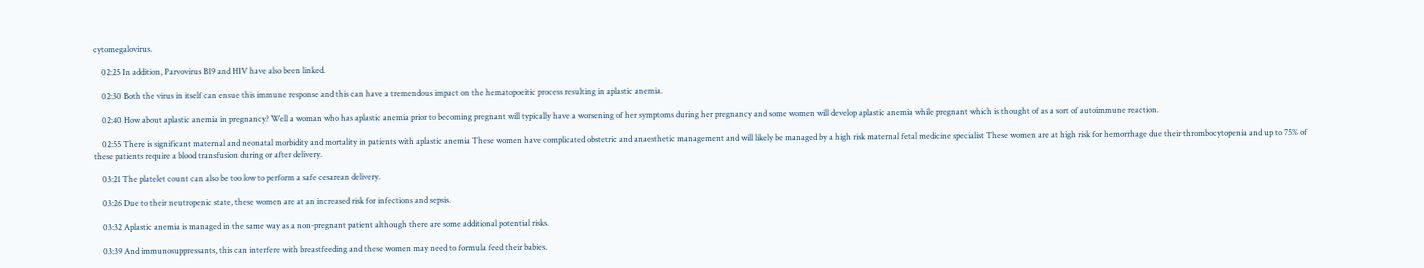cytomegalovirus.

    02:25 In addition, Parvovirus B19 and HIV have also been linked.

    02:30 Both the virus in itself can ensue this immune response and this can have a tremendous impact on the hematopoeitic process resulting in aplastic anemia.

    02:40 How about aplastic anemia in pregnancy? Well a woman who has aplastic anemia prior to becoming pregnant will typically have a worsening of her symptoms during her pregnancy and some women will develop aplastic anemia while pregnant which is thought of as a sort of autoimmune reaction.

    02:55 There is significant maternal and neonatal morbidity and mortality in patients with aplastic anemia These women have complicated obstetric and anaesthetic management and will likely be managed by a high risk maternal fetal medicine specialist These women are at high risk for hemorrhage due their thrombocytopenia and up to 75% of these patients require a blood transfusion during or after delivery.

    03:21 The platelet count can also be too low to perform a safe cesarean delivery.

    03:26 Due to their neutropenic state, these women are at an increased risk for infections and sepsis.

    03:32 Aplastic anemia is managed in the same way as a non-pregnant patient although there are some additional potential risks.

    03:39 And immunosuppressants, this can interfere with breastfeeding and these women may need to formula feed their babies.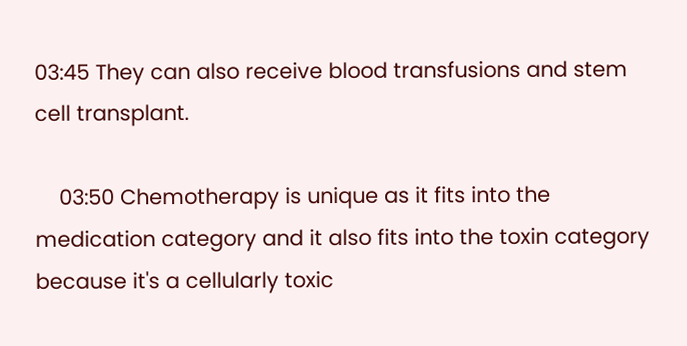03:45 They can also receive blood transfusions and stem cell transplant.

    03:50 Chemotherapy is unique as it fits into the medication category and it also fits into the toxin category because it's a cellularly toxic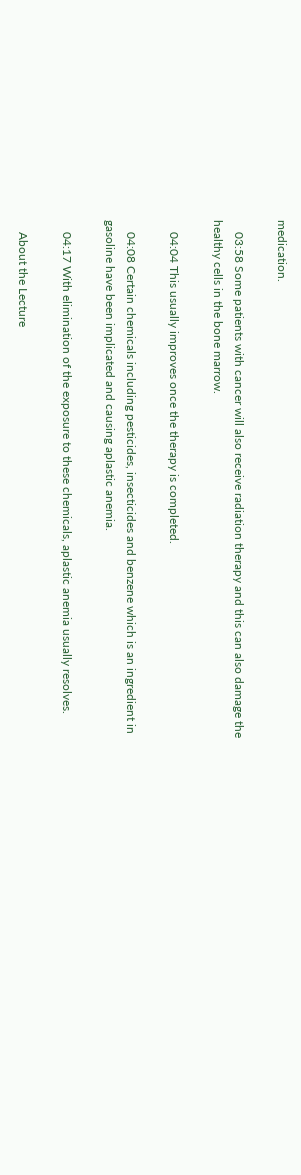medication.

    03:58 Some patients with cancer will also receive radiation therapy and this can also damage the healthy cells in the bone marrow.

    04:04 This usually improves once the therapy is completed.

    04:08 Certain chemicals including pesticides, insecticides and benzene which is an ingredient in gasoline have been implicated and causing aplastic anemia.

    04:17 With elimination of the exposure to these chemicals, aplastic anemia usually resolves.

    About the Lecture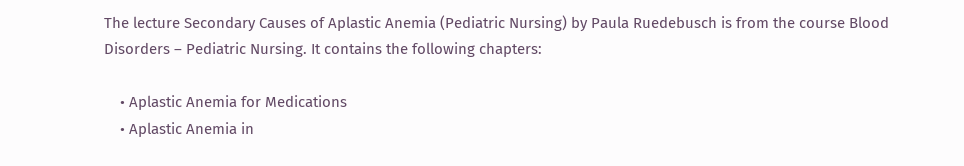The lecture Secondary Causes of Aplastic Anemia (Pediatric Nursing) by Paula Ruedebusch is from the course Blood Disorders – Pediatric Nursing. It contains the following chapters:

    • Aplastic Anemia for Medications
    • Aplastic Anemia in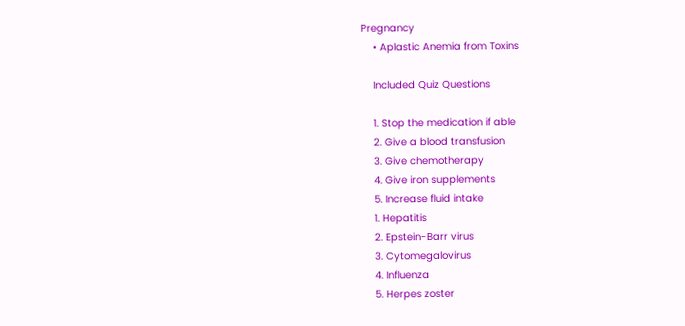Pregnancy
    • Aplastic Anemia from Toxins

    Included Quiz Questions

    1. Stop the medication if able
    2. Give a blood transfusion
    3. Give chemotherapy
    4. Give iron supplements
    5. Increase fluid intake
    1. Hepatitis
    2. Epstein-Barr virus
    3. Cytomegalovirus
    4. Influenza
    5. Herpes zoster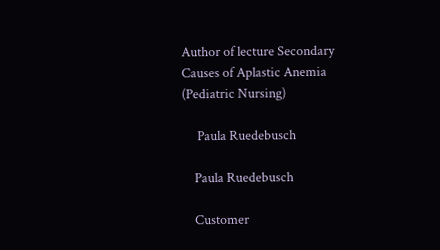Author of lecture Secondary Causes of Aplastic Anemia (Pediatric Nursing)

     Paula Ruedebusch

    Paula Ruedebusch

    Customer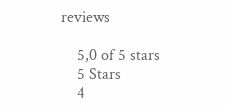reviews

    5,0 of 5 stars
    5 Stars
    4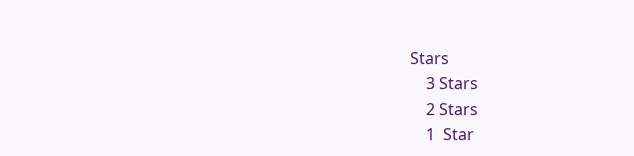Stars
    3 Stars
    2 Stars
    1  Star